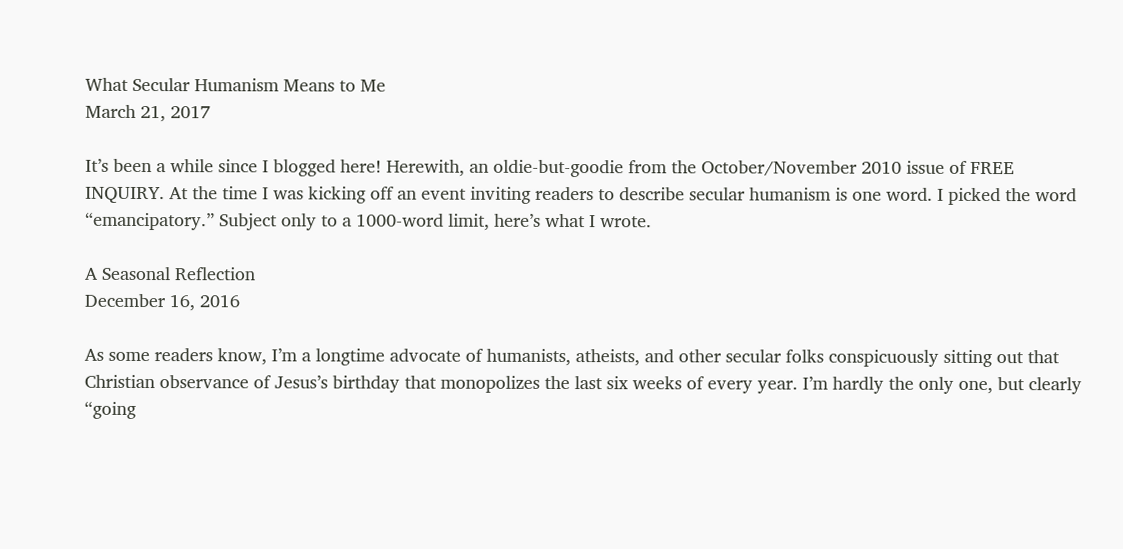What Secular Humanism Means to Me
March 21, 2017

It’s been a while since I blogged here! Herewith, an oldie-but-goodie from the October/November 2010 issue of FREE INQUIRY. At the time I was kicking off an event inviting readers to describe secular humanism is one word. I picked the word “emancipatory.” Subject only to a 1000-word limit, here’s what I wrote.

A Seasonal Reflection
December 16, 2016

As some readers know, I’m a longtime advocate of humanists, atheists, and other secular folks conspicuously sitting out that Christian observance of Jesus’s birthday that monopolizes the last six weeks of every year. I’m hardly the only one, but clearly “going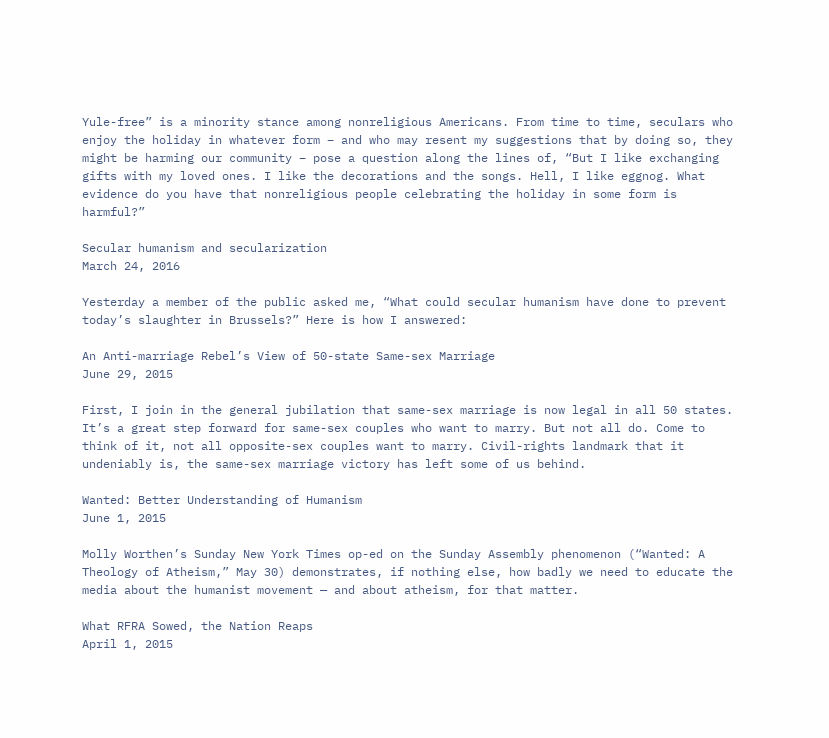Yule-free” is a minority stance among nonreligious Americans. From time to time, seculars who enjoy the holiday in whatever form – and who may resent my suggestions that by doing so, they might be harming our community – pose a question along the lines of, “But I like exchanging gifts with my loved ones. I like the decorations and the songs. Hell, I like eggnog. What evidence do you have that nonreligious people celebrating the holiday in some form is harmful?”

Secular humanism and secularization
March 24, 2016

Yesterday a member of the public asked me, “What could secular humanism have done to prevent today’s slaughter in Brussels?” Here is how I answered:

An Anti-marriage Rebel’s View of 50-state Same-sex Marriage
June 29, 2015

First, I join in the general jubilation that same-sex marriage is now legal in all 50 states. It’s a great step forward for same-sex couples who want to marry. But not all do. Come to think of it, not all opposite-sex couples want to marry. Civil-rights landmark that it undeniably is, the same-sex marriage victory has left some of us behind.

Wanted: Better Understanding of Humanism
June 1, 2015

Molly Worthen’s Sunday New York Times op-ed on the Sunday Assembly phenomenon (“Wanted: A Theology of Atheism,” May 30) demonstrates, if nothing else, how badly we need to educate the media about the humanist movement — and about atheism, for that matter.

What RFRA Sowed, the Nation Reaps
April 1, 2015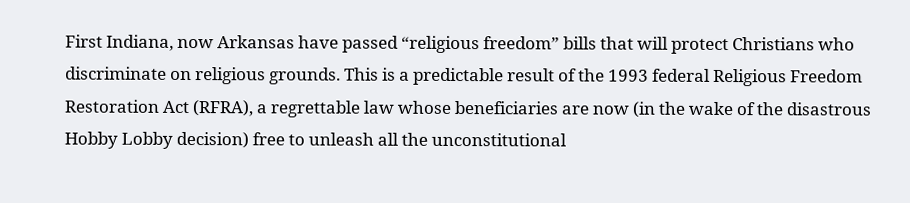First Indiana, now Arkansas have passed “religious freedom” bills that will protect Christians who discriminate on religious grounds. This is a predictable result of the 1993 federal Religious Freedom Restoration Act (RFRA), a regrettable law whose beneficiaries are now (in the wake of the disastrous Hobby Lobby decision) free to unleash all the unconstitutional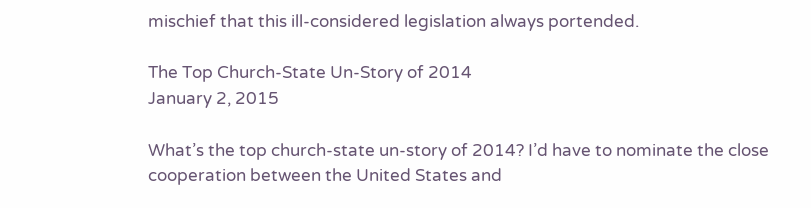mischief that this ill-considered legislation always portended.

The Top Church-State Un-Story of 2014
January 2, 2015

What’s the top church-state un-story of 2014? I’d have to nominate the close cooperation between the United States and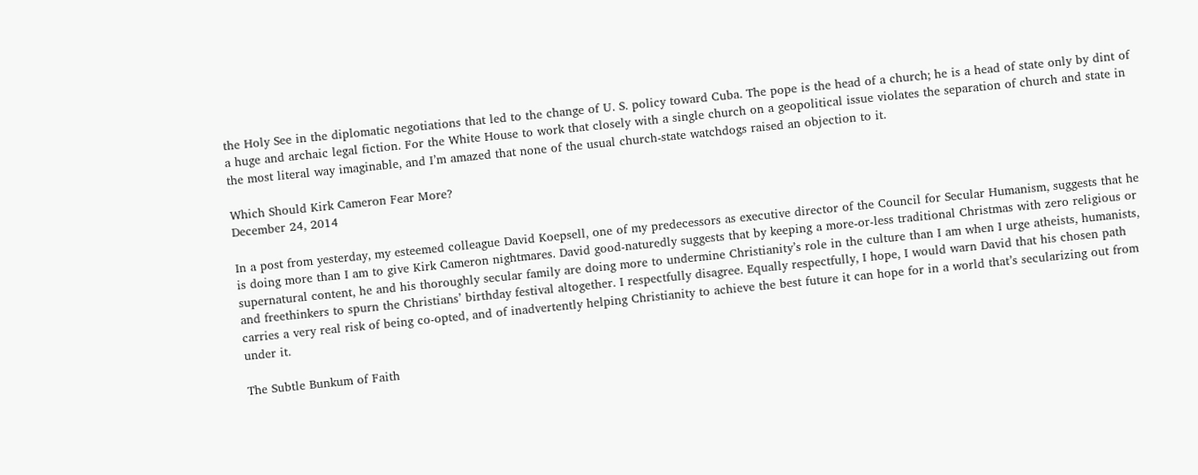the Holy See in the diplomatic negotiations that led to the change of U. S. policy toward Cuba. The pope is the head of a church; he is a head of state only by dint of a huge and archaic legal fiction. For the White House to work that closely with a single church on a geopolitical issue violates the separation of church and state in the most literal way imaginable, and I’m amazed that none of the usual church-state watchdogs raised an objection to it.

Which Should Kirk Cameron Fear More?
December 24, 2014

In a post from yesterday, my esteemed colleague David Koepsell, one of my predecessors as executive director of the Council for Secular Humanism, suggests that he is doing more than I am to give Kirk Cameron nightmares. David good-naturedly suggests that by keeping a more-or-less traditional Christmas with zero religious or supernatural content, he and his thoroughly secular family are doing more to undermine Christianity’s role in the culture than I am when I urge atheists, humanists, and freethinkers to spurn the Christians’ birthday festival altogether. I respectfully disagree. Equally respectfully, I hope, I would warn David that his chosen path carries a very real risk of being co-opted, and of inadvertently helping Christianity to achieve the best future it can hope for in a world that’s secularizing out from under it.

The Subtle Bunkum of Faith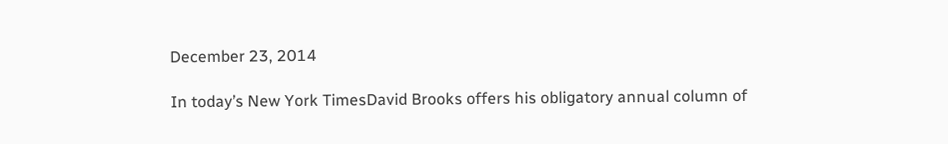December 23, 2014

In today’s New York TimesDavid Brooks offers his obligatory annual column of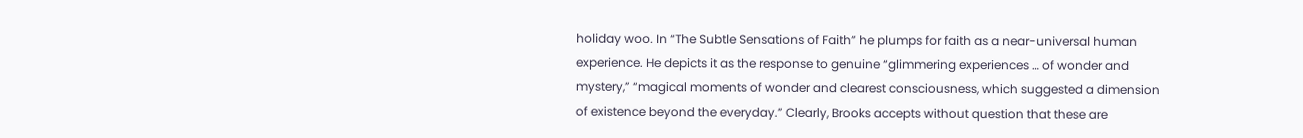holiday woo. In “The Subtle Sensations of Faith” he plumps for faith as a near-universal human experience. He depicts it as the response to genuine “glimmering experiences … of wonder and mystery,” “magical moments of wonder and clearest consciousness, which suggested a dimension of existence beyond the everyday.” Clearly, Brooks accepts without question that these are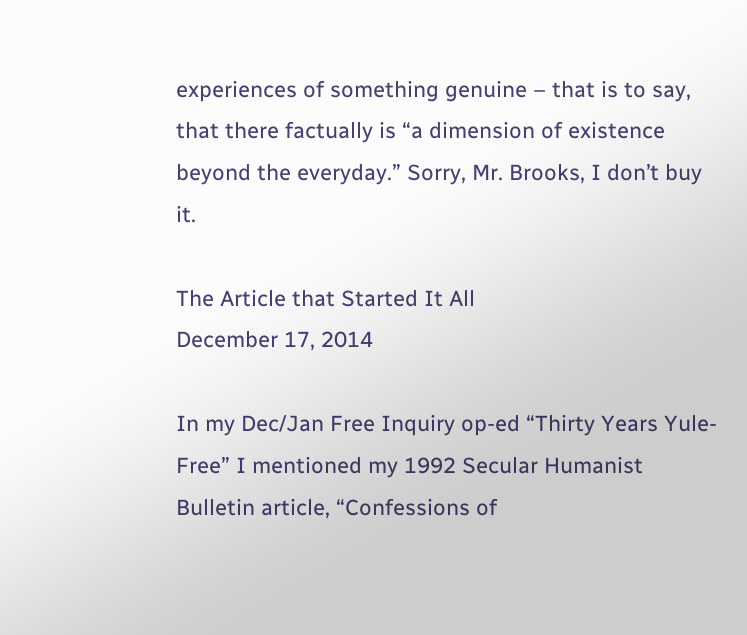experiences of something genuine – that is to say, that there factually is “a dimension of existence beyond the everyday.” Sorry, Mr. Brooks, I don’t buy it.

The Article that Started It All
December 17, 2014

In my Dec/Jan Free Inquiry op-ed “Thirty Years Yule-Free” I mentioned my 1992 Secular Humanist Bulletin article, “Confessions of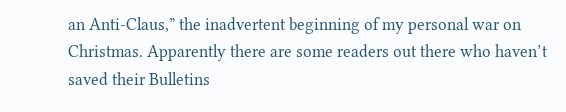an Anti-Claus,” the inadvertent beginning of my personal war on Christmas. Apparently there are some readers out there who haven’t saved their Bulletins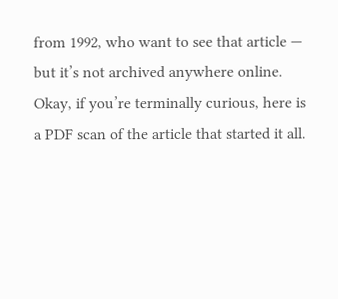from 1992, who want to see that article — but it’s not archived anywhere online. Okay, if you’re terminally curious, here is a PDF scan of the article that started it all.